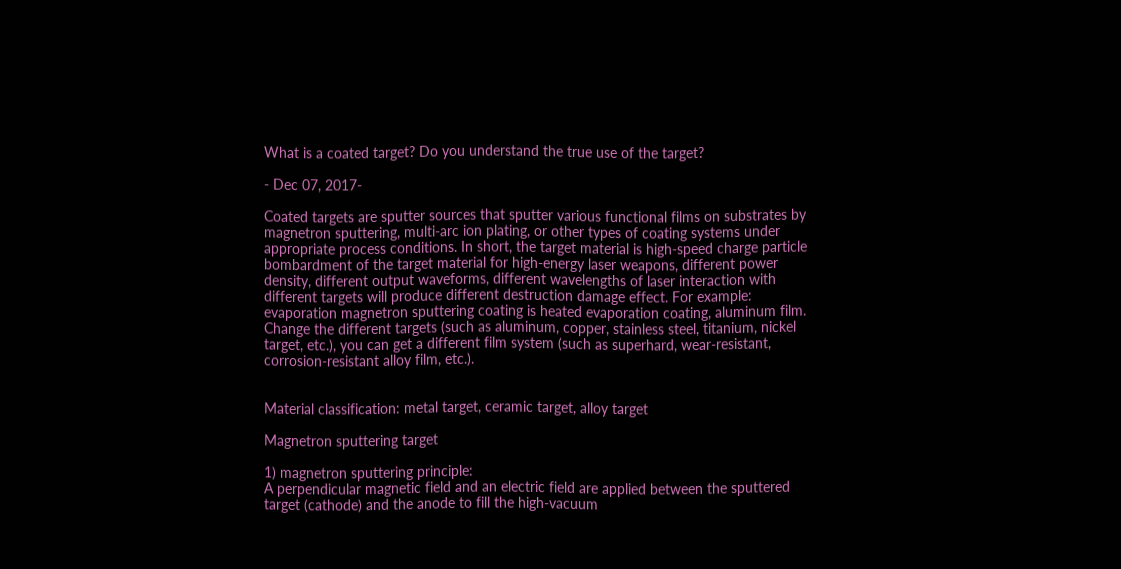What is a coated target? Do you understand the true use of the target?

- Dec 07, 2017-

Coated targets are sputter sources that sputter various functional films on substrates by magnetron sputtering, multi-arc ion plating, or other types of coating systems under appropriate process conditions. In short, the target material is high-speed charge particle bombardment of the target material for high-energy laser weapons, different power density, different output waveforms, different wavelengths of laser interaction with different targets will produce different destruction damage effect. For example: evaporation magnetron sputtering coating is heated evaporation coating, aluminum film. Change the different targets (such as aluminum, copper, stainless steel, titanium, nickel target, etc.), you can get a different film system (such as superhard, wear-resistant, corrosion-resistant alloy film, etc.).


Material classification: metal target, ceramic target, alloy target

Magnetron sputtering target

1) magnetron sputtering principle:
A perpendicular magnetic field and an electric field are applied between the sputtered target (cathode) and the anode to fill the high-vacuum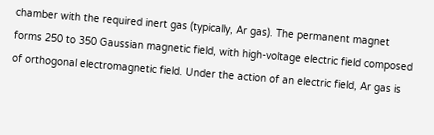chamber with the required inert gas (typically, Ar gas). The permanent magnet forms 250 to 350 Gaussian magnetic field, with high-voltage electric field composed of orthogonal electromagnetic field. Under the action of an electric field, Ar gas is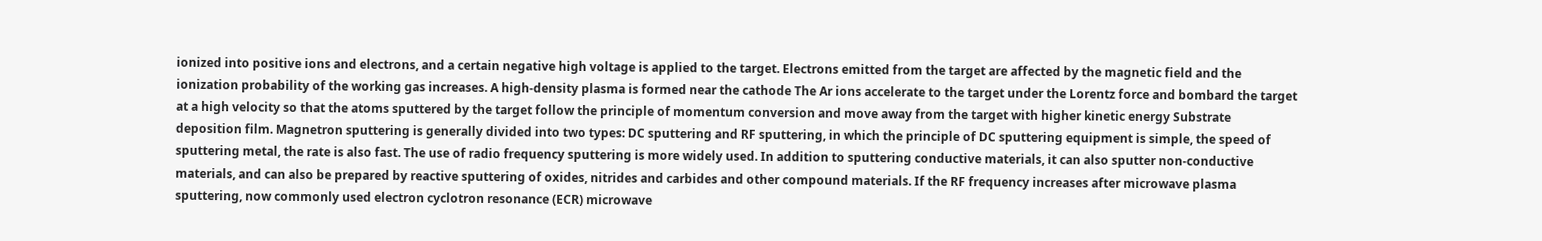ionized into positive ions and electrons, and a certain negative high voltage is applied to the target. Electrons emitted from the target are affected by the magnetic field and the ionization probability of the working gas increases. A high-density plasma is formed near the cathode The Ar ions accelerate to the target under the Lorentz force and bombard the target at a high velocity so that the atoms sputtered by the target follow the principle of momentum conversion and move away from the target with higher kinetic energy Substrate deposition film. Magnetron sputtering is generally divided into two types: DC sputtering and RF sputtering, in which the principle of DC sputtering equipment is simple, the speed of sputtering metal, the rate is also fast. The use of radio frequency sputtering is more widely used. In addition to sputtering conductive materials, it can also sputter non-conductive materials, and can also be prepared by reactive sputtering of oxides, nitrides and carbides and other compound materials. If the RF frequency increases after microwave plasma sputtering, now commonly used electron cyclotron resonance (ECR) microwave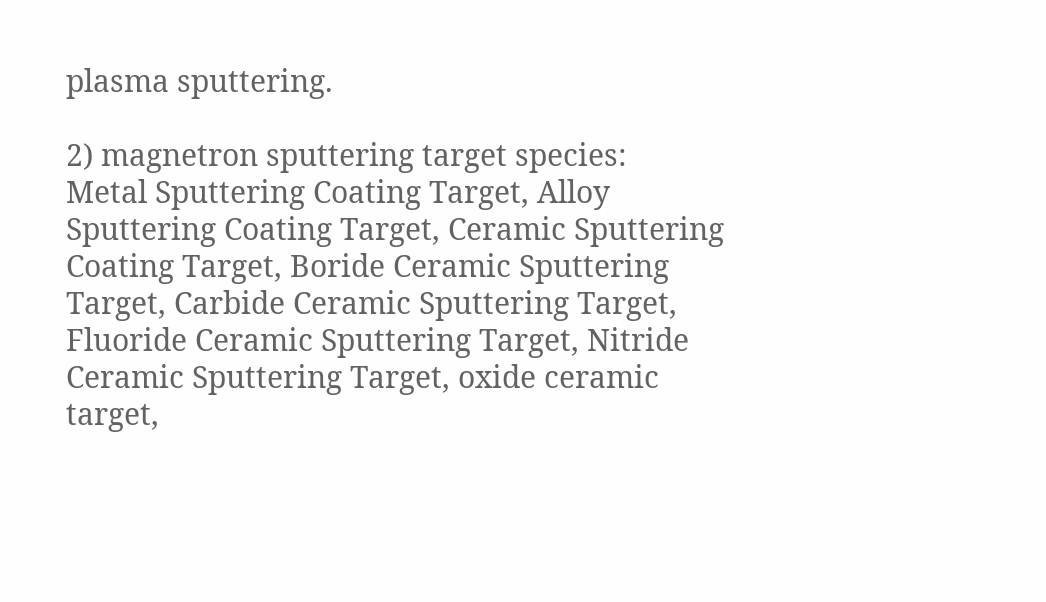plasma sputtering.

2) magnetron sputtering target species:
Metal Sputtering Coating Target, Alloy Sputtering Coating Target, Ceramic Sputtering Coating Target, Boride Ceramic Sputtering Target, Carbide Ceramic Sputtering Target, Fluoride Ceramic Sputtering Target, Nitride Ceramic Sputtering Target, oxide ceramic target,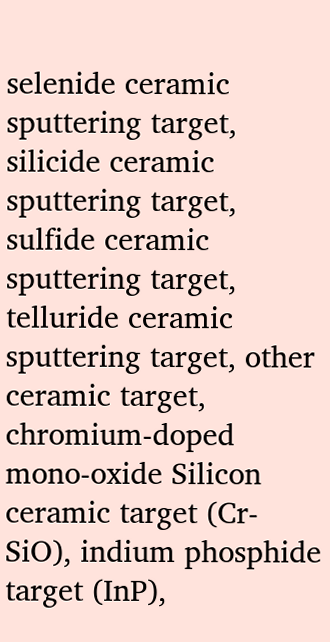selenide ceramic sputtering target, silicide ceramic sputtering target, sulfide ceramic sputtering target, telluride ceramic sputtering target, other ceramic target, chromium-doped mono-oxide Silicon ceramic target (Cr-SiO), indium phosphide target (InP),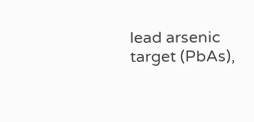lead arsenic target (PbAs),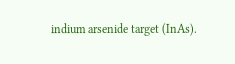indium arsenide target (InAs).